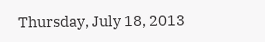Thursday, July 18, 2013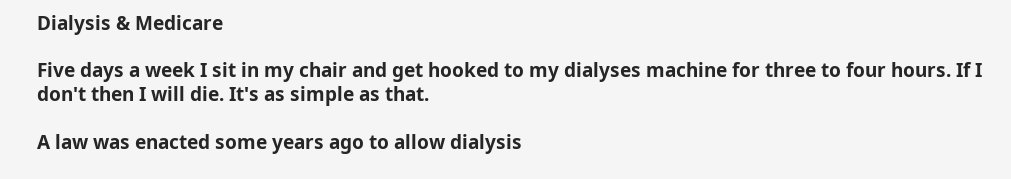Dialysis & Medicare

Five days a week I sit in my chair and get hooked to my dialyses machine for three to four hours. If I don't then I will die. It's as simple as that.

A law was enacted some years ago to allow dialysis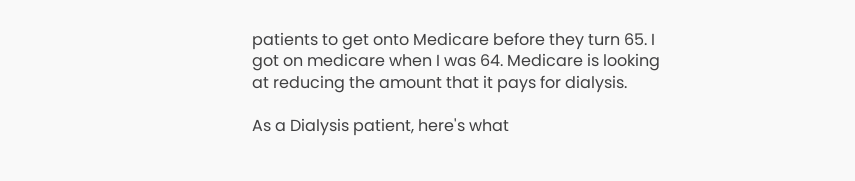patients to get onto Medicare before they turn 65. I got on medicare when I was 64. Medicare is looking at reducing the amount that it pays for dialysis.

As a Dialysis patient, here's what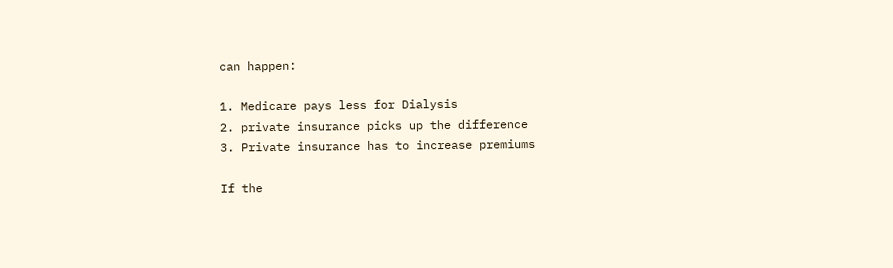can happen:

1. Medicare pays less for Dialysis
2. private insurance picks up the difference
3. Private insurance has to increase premiums

If the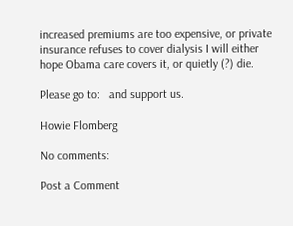increased premiums are too expensive, or private insurance refuses to cover dialysis I will either hope Obama care covers it, or quietly (?) die.

Please go to:   and support us.

Howie Flomberg

No comments:

Post a Comment